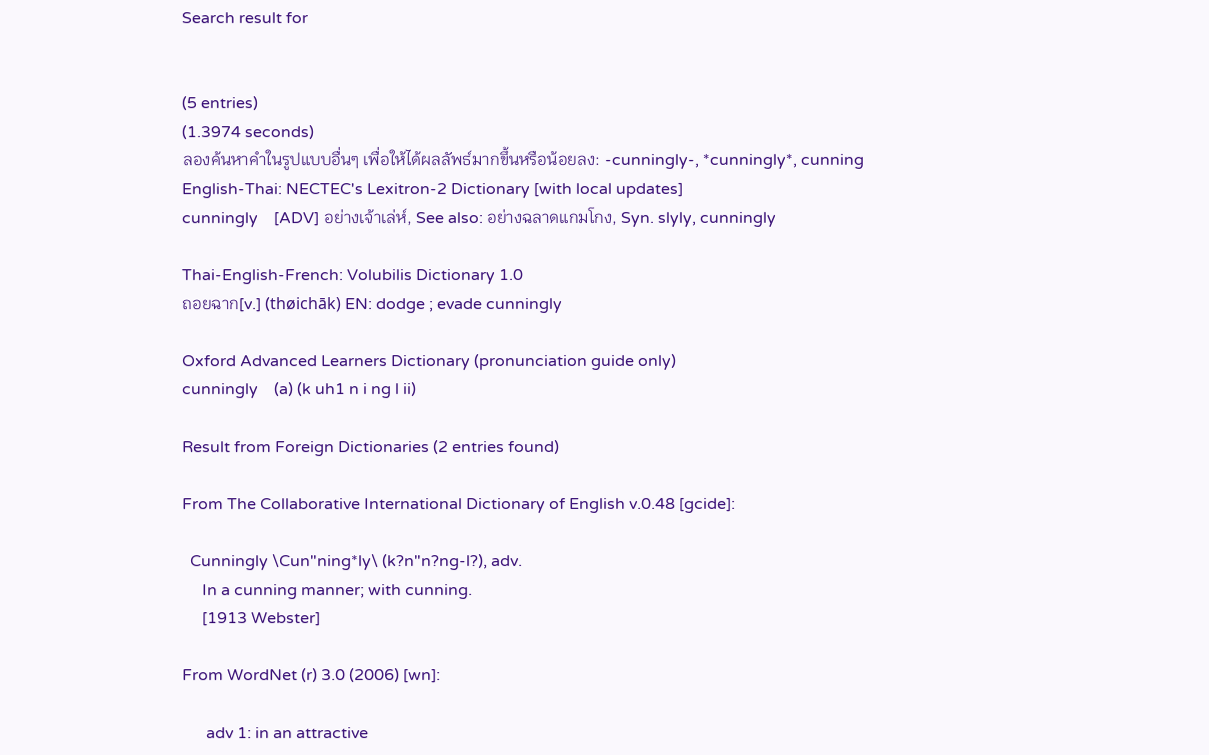Search result for


(5 entries)
(1.3974 seconds)
ลองค้นหาคำในรูปแบบอื่นๆ เพื่อให้ได้ผลลัพธ์มากขึ้นหรือน้อยลง: -cunningly-, *cunningly*, cunning
English-Thai: NECTEC's Lexitron-2 Dictionary [with local updates]
cunningly    [ADV] อย่างเจ้าเล่ห์, See also: อย่างฉลาดแกมโกง, Syn. slyly, cunningly

Thai-English-French: Volubilis Dictionary 1.0
ถอยฉาก[v.] (thøichāk) EN: dodge ; evade cunningly

Oxford Advanced Learners Dictionary (pronunciation guide only)
cunningly    (a) (k uh1 n i ng l ii)

Result from Foreign Dictionaries (2 entries found)

From The Collaborative International Dictionary of English v.0.48 [gcide]:

  Cunningly \Cun"ning*ly\ (k?n"n?ng-l?), adv.
     In a cunning manner; with cunning.
     [1913 Webster]

From WordNet (r) 3.0 (2006) [wn]:

      adv 1: in an attractive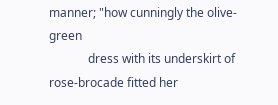manner; "how cunningly the olive-green
             dress with its underskirt of rose-brocade fitted her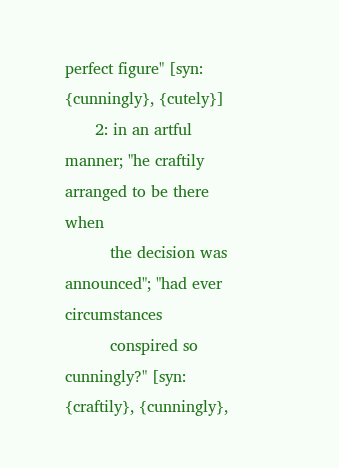perfect figure" [syn: {cunningly}, {cutely}]
      2: in an artful manner; "he craftily arranged to be there when
         the decision was announced"; "had ever circumstances
         conspired so cunningly?" [syn: {craftily}, {cunningly},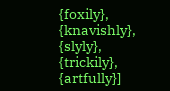{foxily}, {knavishly}, {slyly}, {trickily}, {artfully}]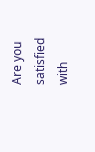Are you satisfied with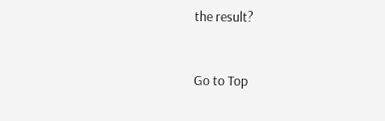the result?


Go to Top